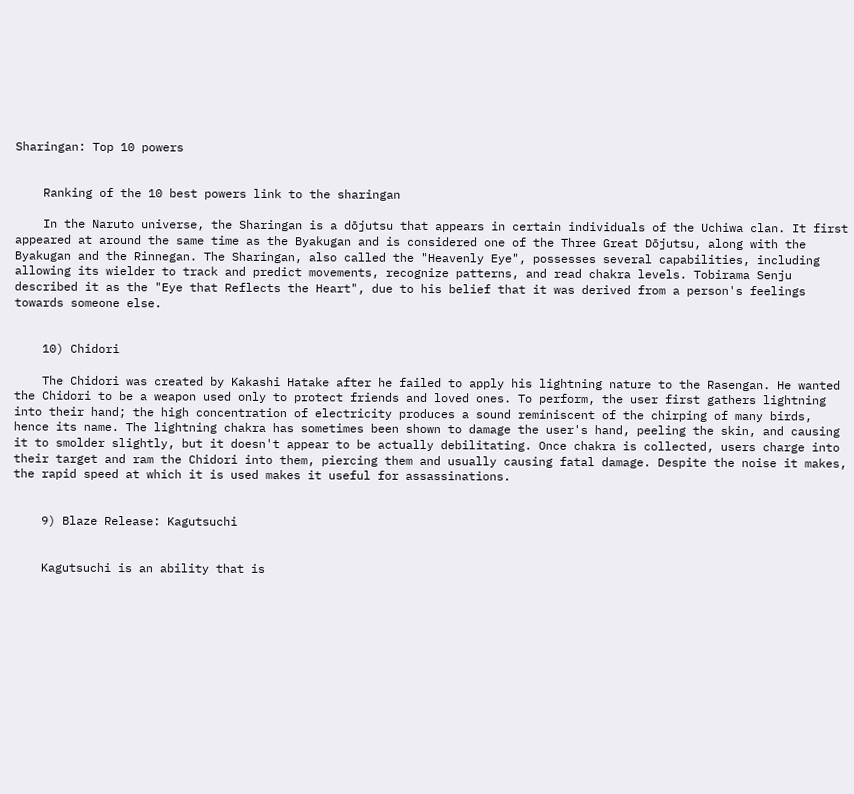Sharingan: Top 10 powers


    Ranking of the 10 best powers link to the sharingan

    In the Naruto universe, the Sharingan is a dōjutsu that appears in certain individuals of the Uchiwa clan. It first appeared at around the same time as the Byakugan and is considered one of the Three Great Dōjutsu, along with the Byakugan and the Rinnegan. The Sharingan, also called the "Heavenly Eye", possesses several capabilities, including allowing its wielder to track and predict movements, recognize patterns, and read chakra levels. Tobirama Senju described it as the "Eye that Reflects the Heart", due to his belief that it was derived from a person's feelings towards someone else.


    10) Chidori

    The Chidori was created by Kakashi Hatake after he failed to apply his lightning nature to the Rasengan. He wanted the Chidori to be a weapon used only to protect friends and loved ones. To perform, the user first gathers lightning into their hand; the high concentration of electricity produces a sound reminiscent of the chirping of many birds, hence its name. The lightning chakra has sometimes been shown to damage the user's hand, peeling the skin, and causing it to smolder slightly, but it doesn't appear to be actually debilitating. Once chakra is collected, users charge into their target and ram the Chidori into them, piercing them and usually causing fatal damage. Despite the noise it makes, the rapid speed at which it is used makes it useful for assassinations.


    9) Blaze Release: Kagutsuchi


    Kagutsuchi is an ability that is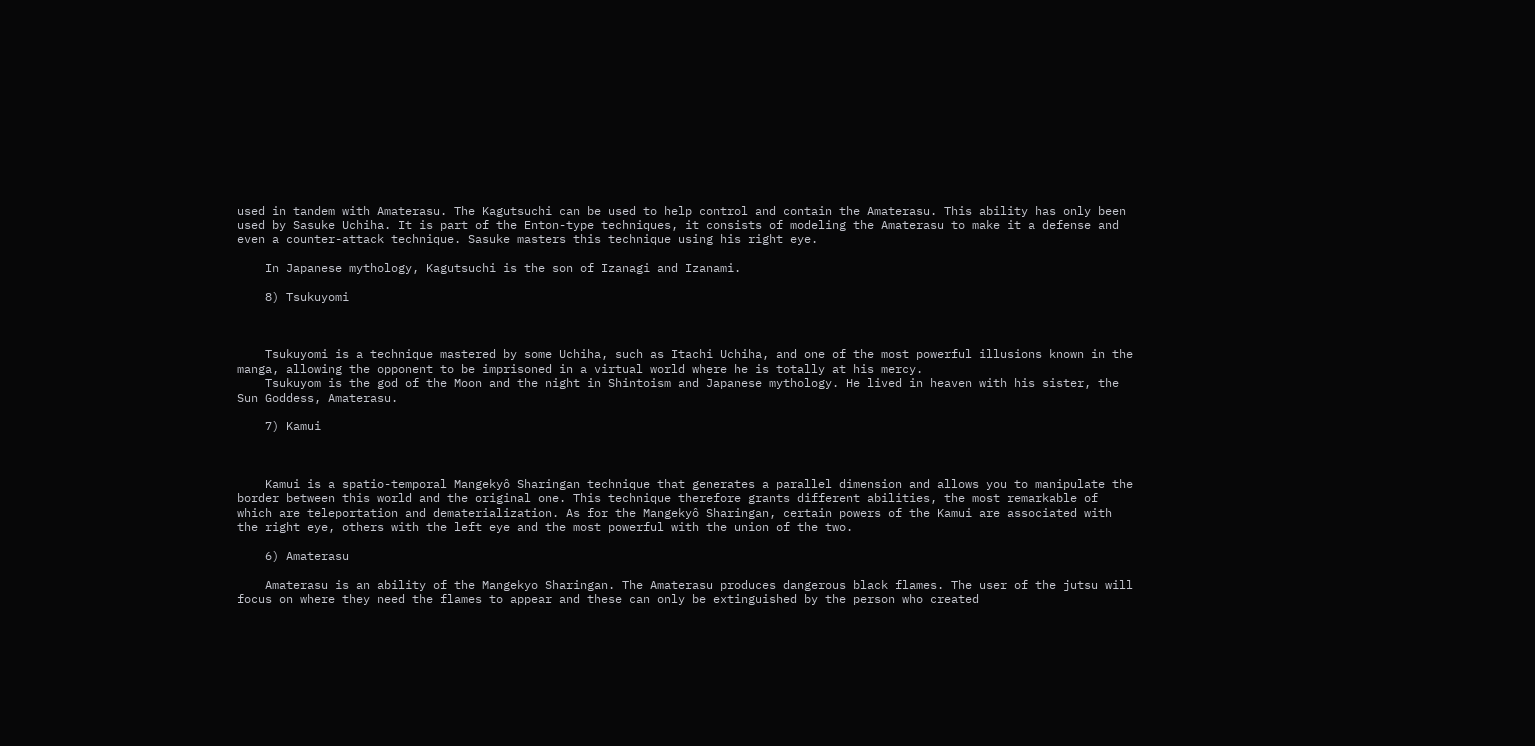used in tandem with Amaterasu. The Kagutsuchi can be used to help control and contain the Amaterasu. This ability has only been used by Sasuke Uchiha. It is part of the Enton-type techniques, it consists of modeling the Amaterasu to make it a defense and even a counter-attack technique. Sasuke masters this technique using his right eye.

    In Japanese mythology, Kagutsuchi is the son of Izanagi and Izanami.

    8) Tsukuyomi



    Tsukuyomi is a technique mastered by some Uchiha, such as Itachi Uchiha, and one of the most powerful illusions known in the manga, allowing the opponent to be imprisoned in a virtual world where he is totally at his mercy.
    Tsukuyom is the god of the Moon and the night in Shintoism and Japanese mythology. He lived in heaven with his sister, the Sun Goddess, Amaterasu.

    7) Kamui



    Kamui is a spatio-temporal Mangekyô Sharingan technique that generates a parallel dimension and allows you to manipulate the border between this world and the original one. This technique therefore grants different abilities, the most remarkable of which are teleportation and dematerialization. As for the Mangekyô Sharingan, certain powers of the Kamui are associated with the right eye, others with the left eye and the most powerful with the union of the two.

    6) Amaterasu

    Amaterasu is an ability of the Mangekyo Sharingan. The Amaterasu produces dangerous black flames. The user of the jutsu will focus on where they need the flames to appear and these can only be extinguished by the person who created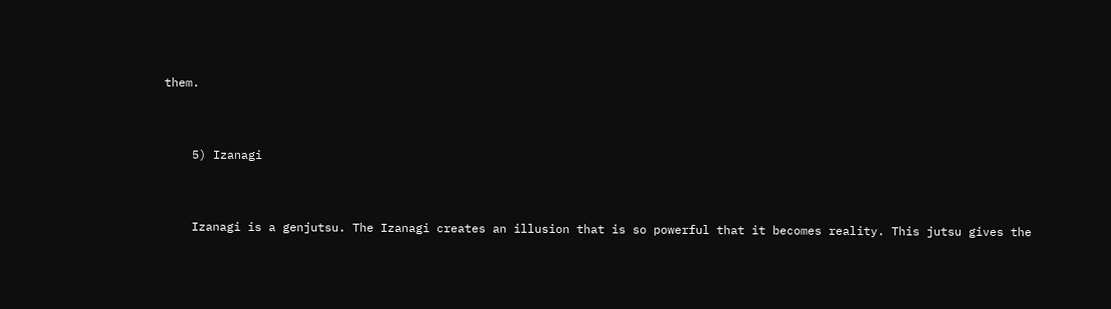them.


    5) Izanagi


    Izanagi is a genjutsu. The Izanagi creates an illusion that is so powerful that it becomes reality. This jutsu gives the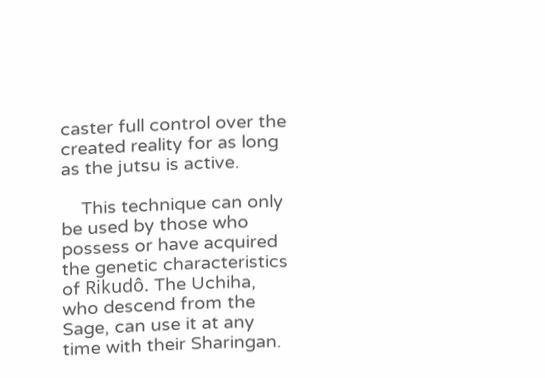caster full control over the created reality for as long as the jutsu is active.

    This technique can only be used by those who possess or have acquired the genetic characteristics of Rikudô. The Uchiha, who descend from the Sage, can use it at any time with their Sharingan.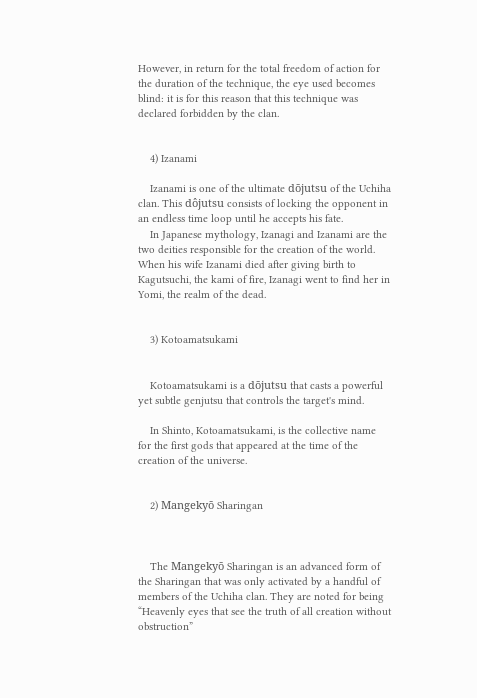However, in return for the total freedom of action for the duration of the technique, the eye used becomes blind: it is for this reason that this technique was declared forbidden by the clan.


    4) Izanami

    Izanami is one of the ultimate dōjutsu of the Uchiha clan. This dôjutsu consists of locking the opponent in an endless time loop until he accepts his fate.
    In Japanese mythology, Izanagi and Izanami are the two deities responsible for the creation of the world. When his wife Izanami died after giving birth to Kagutsuchi, the kami of fire, Izanagi went to find her in Yomi, the realm of the dead.


    3) Kotoamatsukami


    Kotoamatsukami is a dōjutsu that casts a powerful yet subtle genjutsu that controls the target's mind.

    In Shinto, Kotoamatsukami, is the collective name for the first gods that appeared at the time of the creation of the universe.


    2) Mangekyō Sharingan



    The Mangekyō Sharingan is an advanced form of the Sharingan that was only activated by a handful of members of the Uchiha clan. They are noted for being “Heavenly eyes that see the truth of all creation without obstruction”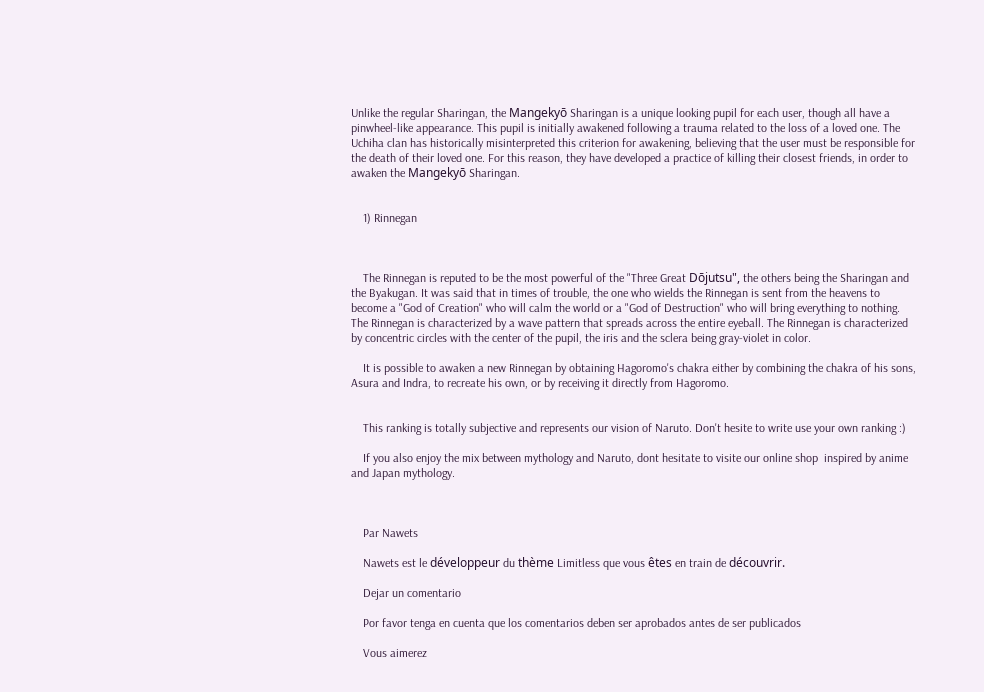Unlike the regular Sharingan, the Mangekyō Sharingan is a unique looking pupil for each user, though all have a pinwheel-like appearance. This pupil is initially awakened following a trauma related to the loss of a loved one. The Uchiha clan has historically misinterpreted this criterion for awakening, believing that the user must be responsible for the death of their loved one. For this reason, they have developed a practice of killing their closest friends, in order to awaken the Mangekyō Sharingan.


    1) Rinnegan



    The Rinnegan is reputed to be the most powerful of the "Three Great Dōjutsu", the others being the Sharingan and the Byakugan. It was said that in times of trouble, the one who wields the Rinnegan is sent from the heavens to become a "God of Creation" who will calm the world or a "God of Destruction" who will bring everything to nothing. The Rinnegan is characterized by a wave pattern that spreads across the entire eyeball. The Rinnegan is characterized by concentric circles with the center of the pupil, the iris and the sclera being gray-violet in color.

    It is possible to awaken a new Rinnegan by obtaining Hagoromo's chakra either by combining the chakra of his sons, Asura and Indra, to recreate his own, or by receiving it directly from Hagoromo.


    This ranking is totally subjective and represents our vision of Naruto. Don't hesite to write use your own ranking :)

    If you also enjoy the mix between mythology and Naruto, dont hesitate to visite our online shop  inspired by anime and Japan mythology.



    Par Nawets

    Nawets est le développeur du thème Limitless que vous êtes en train de découvrir.

    Dejar un comentario

    Por favor tenga en cuenta que los comentarios deben ser aprobados antes de ser publicados

    Vous aimerez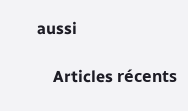aussi

    Articles récents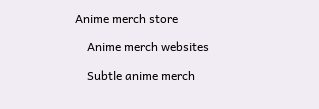Anime merch store

    Anime merch websites

    Subtle anime merch